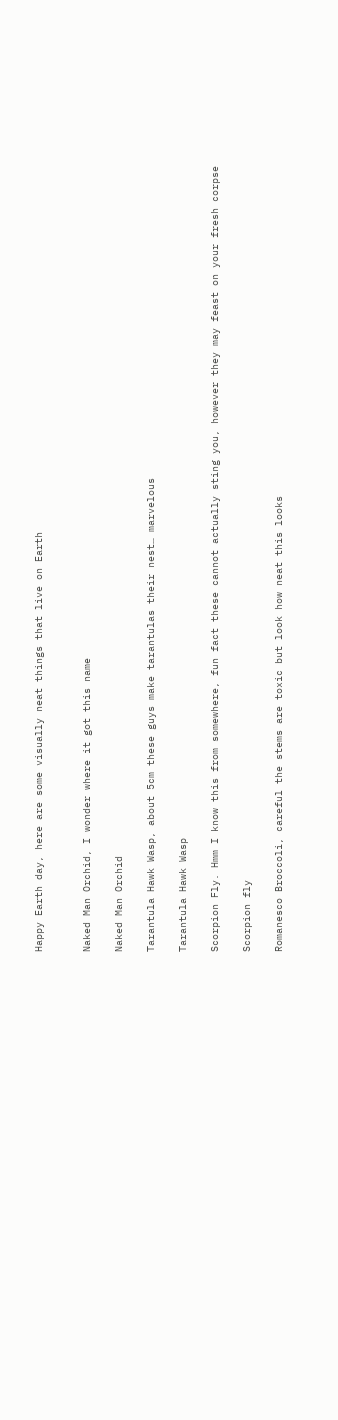Happy Earth day, here are some visually neat things that live on Earth


Naked Man Orchid, I wonder where it got this name

Naked Man Orchid

Tarantula Hawk Wasp, about 5cm these guys make tarantulas their nest… marvelous

Tarantula Hawk Wasp

Scorpion Fly. Hmm I know this from somewhere, fun fact these cannot actually sting you, however they may feast on your fresh corpse

Scorpion fly

Romanesco Broccoli, careful the stems are toxic but look how neat this looks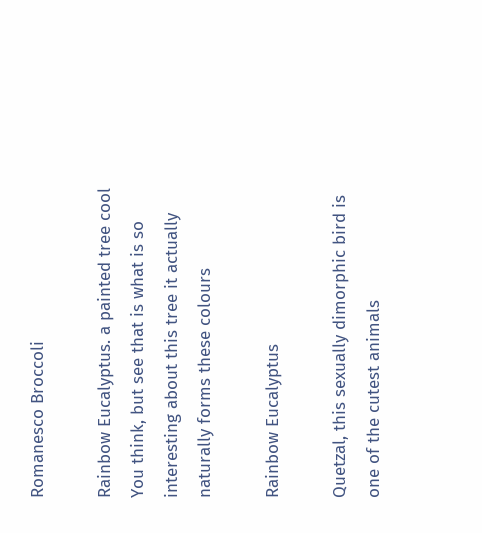Romanesco Broccoli

Rainbow Eucalyptus. a painted tree cool You think, but see that is what is so interesting about this tree it actually naturally forms these colours

Rainbow Eucalyptus

Quetzal, this sexually dimorphic bird is one of the cutest animals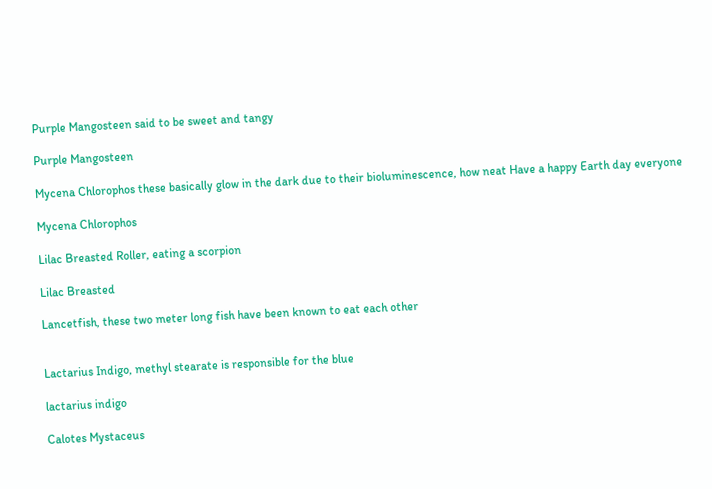Purple Mangosteen said to be sweet and tangy

Purple Mangosteen

Mycena Chlorophos these basically glow in the dark due to their bioluminescence, how neat Have a happy Earth day everyone

Mycena Chlorophos

Lilac Breasted Roller, eating a scorpion

Lilac Breasted

Lancetfish, these two meter long fish have been known to eat each other


Lactarius Indigo, methyl stearate is responsible for the blue

lactarius indigo

Calotes Mystaceus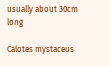usually about 30cm long

Calotes mystaceus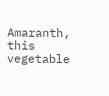Amaranth, this vegetable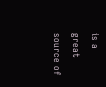is a great source of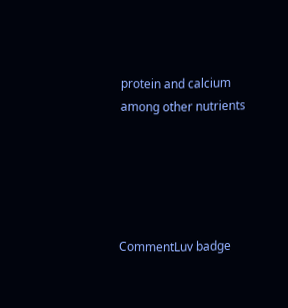protein and calcium among other nutrients





CommentLuv badge